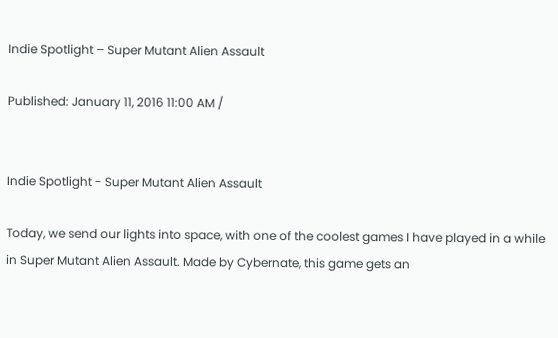Indie Spotlight – Super Mutant Alien Assault

Published: January 11, 2016 11:00 AM /


Indie Spotlight - Super Mutant Alien Assault

Today, we send our lights into space, with one of the coolest games I have played in a while in Super Mutant Alien Assault. Made by Cybernate, this game gets an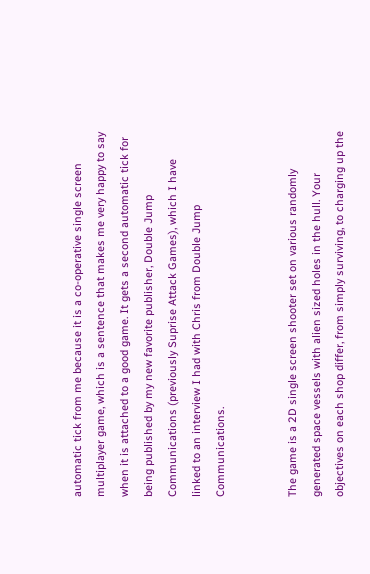automatic tick from me because it is a co-operative single screen multiplayer game, which is a sentence that makes me very happy to say when it is attached to a good game. It gets a second automatic tick for being published by my new favorite publisher, Double Jump Communications (previously Suprise Attack Games), which I have linked to an interview I had with Chris from Double Jump Communications.


The game is a 2D single screen shooter set on various randomly generated space vessels with alien sized holes in the hull. Your objectives on each shop differ, from simply surviving, to charging up the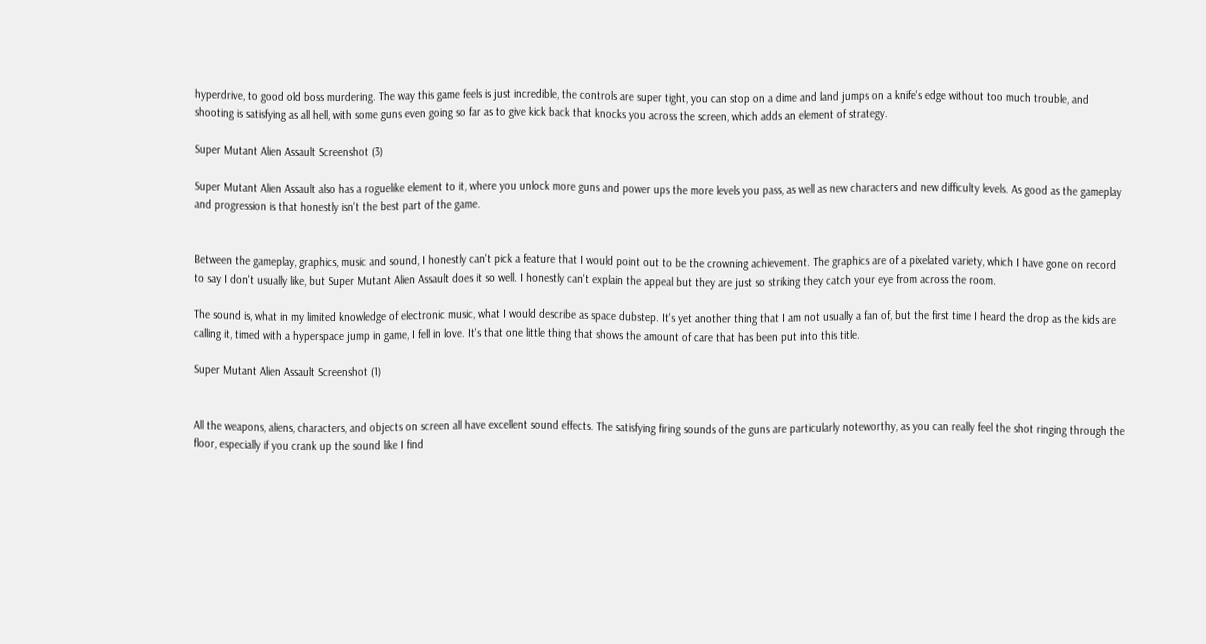hyperdrive, to good old boss murdering. The way this game feels is just incredible, the controls are super tight, you can stop on a dime and land jumps on a knife's edge without too much trouble, and shooting is satisfying as all hell, with some guns even going so far as to give kick back that knocks you across the screen, which adds an element of strategy.

Super Mutant Alien Assault Screenshot (3)

Super Mutant Alien Assault also has a roguelike element to it, where you unlock more guns and power ups the more levels you pass, as well as new characters and new difficulty levels. As good as the gameplay and progression is that honestly isn't the best part of the game.


Between the gameplay, graphics, music and sound, I honestly can't pick a feature that I would point out to be the crowning achievement. The graphics are of a pixelated variety, which I have gone on record to say I don't usually like, but Super Mutant Alien Assault does it so well. I honestly can't explain the appeal but they are just so striking they catch your eye from across the room.

The sound is, what in my limited knowledge of electronic music, what I would describe as space dubstep. It's yet another thing that I am not usually a fan of, but the first time I heard the drop as the kids are calling it, timed with a hyperspace jump in game, I fell in love. It's that one little thing that shows the amount of care that has been put into this title.

Super Mutant Alien Assault Screenshot (1)


All the weapons, aliens, characters, and objects on screen all have excellent sound effects. The satisfying firing sounds of the guns are particularly noteworthy, as you can really feel the shot ringing through the floor, especially if you crank up the sound like I find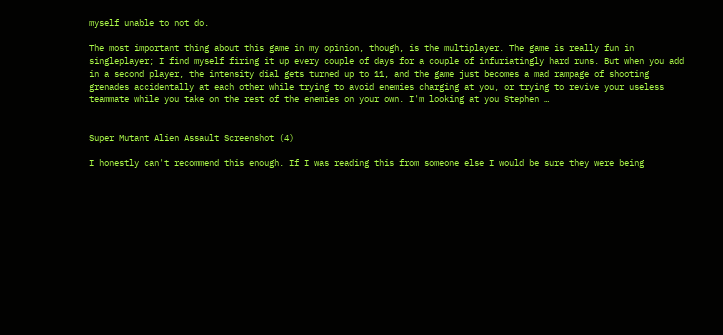myself unable to not do.

The most important thing about this game in my opinion, though, is the multiplayer. The game is really fun in singleplayer; I find myself firing it up every couple of days for a couple of infuriatingly hard runs. But when you add in a second player, the intensity dial gets turned up to 11, and the game just becomes a mad rampage of shooting grenades accidentally at each other while trying to avoid enemies charging at you, or trying to revive your useless teammate while you take on the rest of the enemies on your own. I'm looking at you Stephen …


Super Mutant Alien Assault Screenshot (4)

I honestly can't recommend this enough. If I was reading this from someone else I would be sure they were being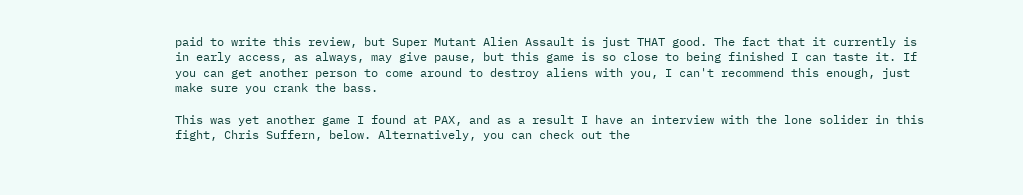paid to write this review, but Super Mutant Alien Assault is just THAT good. The fact that it currently is in early access, as always, may give pause, but this game is so close to being finished I can taste it. If you can get another person to come around to destroy aliens with you, I can't recommend this enough, just make sure you crank the bass.

This was yet another game I found at PAX, and as a result I have an interview with the lone solider in this fight, Chris Suffern, below. Alternatively, you can check out the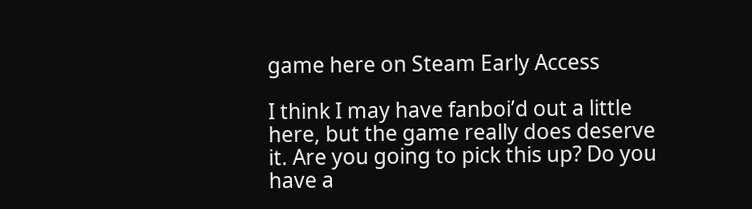game here on Steam Early Access

I think I may have fanboi’d out a little here, but the game really does deserve it. Are you going to pick this up? Do you have a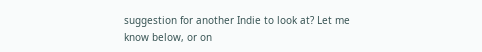suggestion for another Indie to look at? Let me know below, or on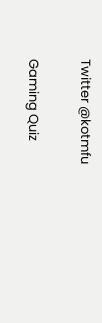Twitter @kotmfu

Gaming Quiz